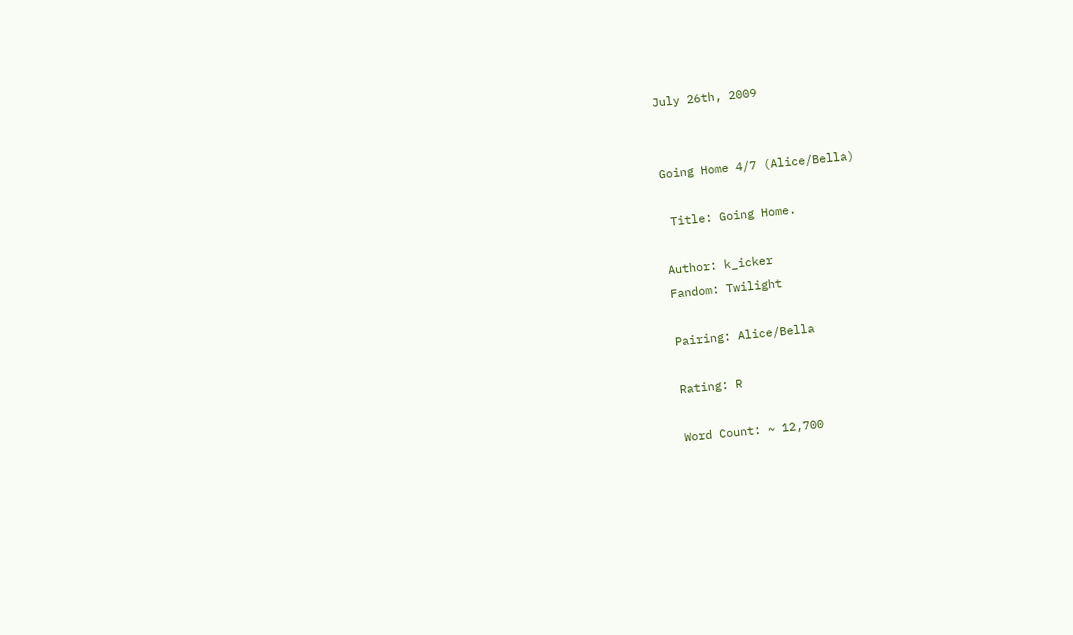July 26th, 2009


Going Home 4/7 (Alice/Bella)

 Title: Going Home.

Author: k_icker
Fandom: Twilight

Pairing: Alice/Bella

Rating: R

Word Count: ~ 12,700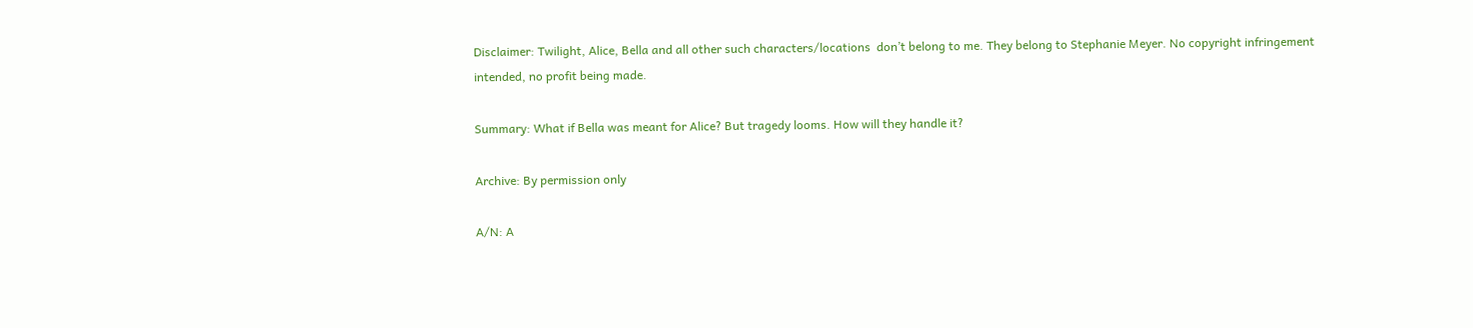Disclaimer: Twilight, Alice, Bella and all other such characters/locations  don’t belong to me. They belong to Stephanie Meyer. No copyright infringement intended, no profit being made.

Summary: What if Bella was meant for Alice? But tragedy looms. How will they handle it?

Archive: By permission only

A/N: A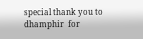special thank you to dhamphir  for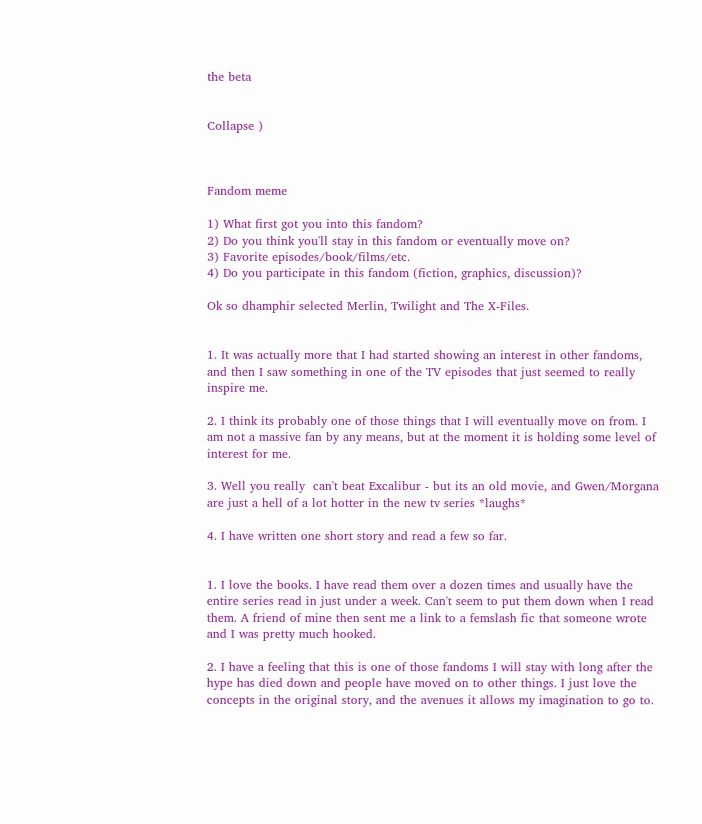the beta


Collapse )



Fandom meme

1) What first got you into this fandom?
2) Do you think you'll stay in this fandom or eventually move on?
3) Favorite episodes/book/films/etc.
4) Do you participate in this fandom (fiction, graphics, discussion)?

Ok so dhamphir selected Merlin, Twilight and The X-Files.


1. It was actually more that I had started showing an interest in other fandoms, and then I saw something in one of the TV episodes that just seemed to really inspire me.

2. I think its probably one of those things that I will eventually move on from. I am not a massive fan by any means, but at the moment it is holding some level of interest for me.

3. Well you really  can't beat Excalibur - but its an old movie, and Gwen/Morgana are just a hell of a lot hotter in the new tv series *laughs*

4. I have written one short story and read a few so far.


1. I love the books. I have read them over a dozen times and usually have the entire series read in just under a week. Can't seem to put them down when I read them. A friend of mine then sent me a link to a femslash fic that someone wrote and I was pretty much hooked.

2. I have a feeling that this is one of those fandoms I will stay with long after the hype has died down and people have moved on to other things. I just love the concepts in the original story, and the avenues it allows my imagination to go to.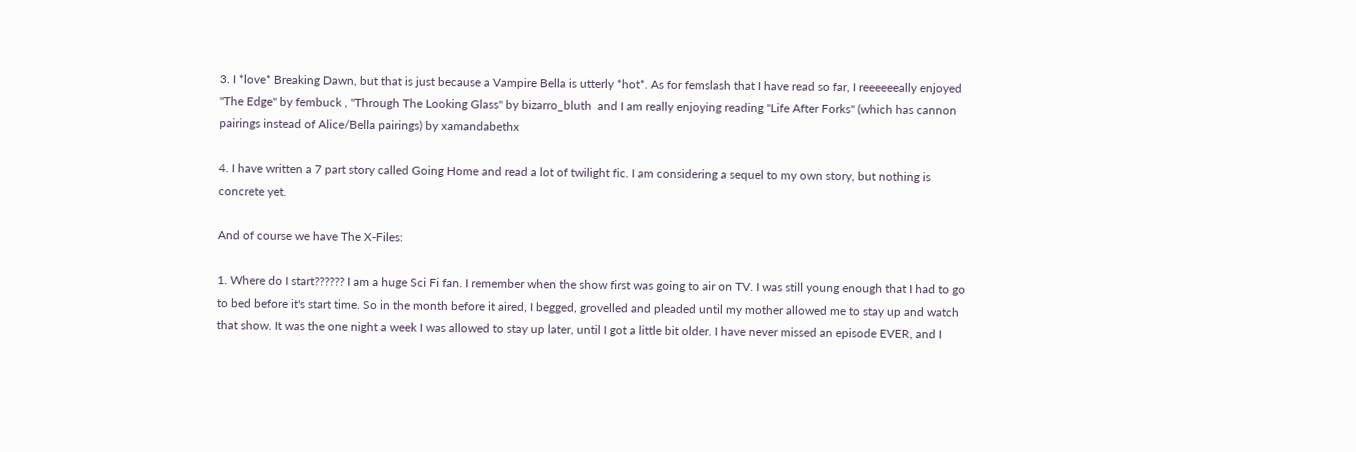3. I *love* Breaking Dawn, but that is just because a Vampire Bella is utterly *hot*. As for femslash that I have read so far, I reeeeeeally enjoyed "The Edge" by fembuck , "Through The Looking Glass" by bizarro_bluth  and I am really enjoying reading "Life After Forks" (which has cannon pairings instead of Alice/Bella pairings) by xamandabethx

4. I have written a 7 part story called Going Home and read a lot of twilight fic. I am considering a sequel to my own story, but nothing is concrete yet.

And of course we have The X-Files:

1. Where do I start?????? I am a huge Sci Fi fan. I remember when the show first was going to air on TV. I was still young enough that I had to go to bed before it's start time. So in the month before it aired, I begged, grovelled and pleaded until my mother allowed me to stay up and watch that show. It was the one night a week I was allowed to stay up later, until I got a little bit older. I have never missed an episode EVER, and I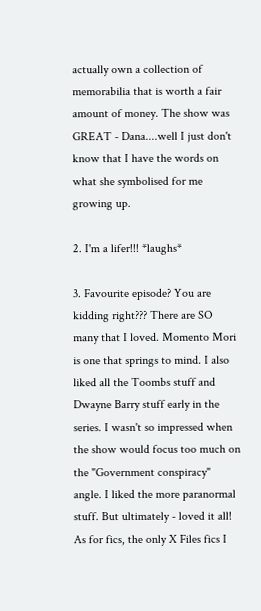actually own a collection of memorabilia that is worth a fair amount of money. The show was GREAT - Dana....well I just don't know that I have the words on what she symbolised for me growing up.

2. I'm a lifer!!! *laughs*

3. Favourite episode? You are kidding right??? There are SO many that I loved. Momento Mori is one that springs to mind. I also liked all the Toombs stuff and Dwayne Barry stuff early in the series. I wasn't so impressed when the show would focus too much on the "Government conspiracy" angle. I liked the more paranormal stuff. But ultimately - loved it all! As for fics, the only X Files fics I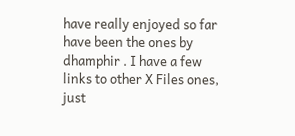have really enjoyed so far have been the ones by dhamphir . I have a few links to other X Files ones, just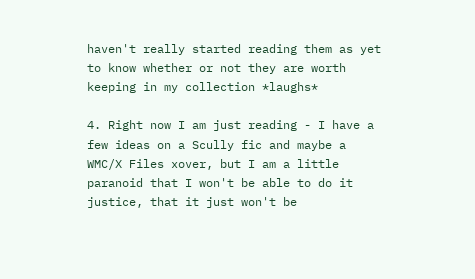haven't really started reading them as yet to know whether or not they are worth keeping in my collection *laughs*

4. Right now I am just reading - I have a few ideas on a Scully fic and maybe a WMC/X Files xover, but I am a little paranoid that I won't be able to do it justice, that it just won't be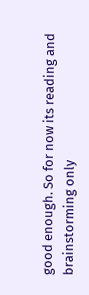good enough. So for now its reading and brainstorming only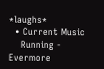*laughs*
  • Current Music
    Running - Evermore